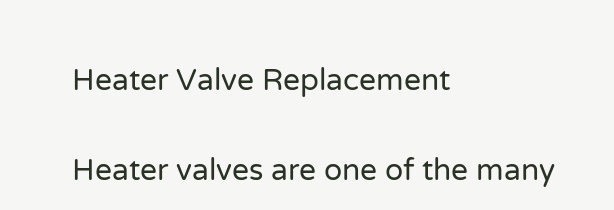Heater Valve Replacement

Heater valves are one of the many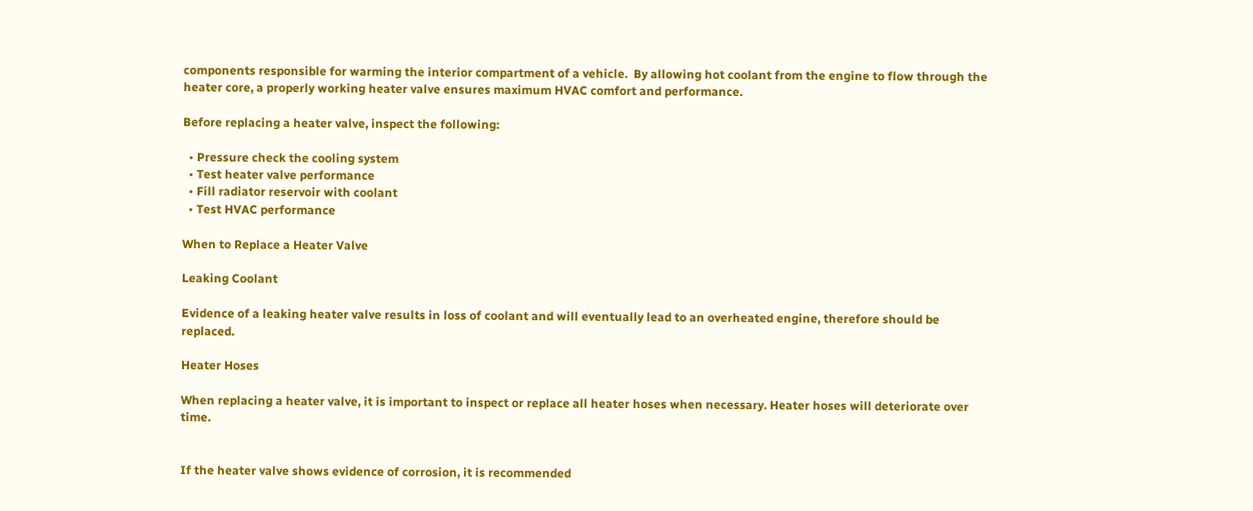components responsible for warming the interior compartment of a vehicle.  By allowing hot coolant from the engine to flow through the heater core, a properly working heater valve ensures maximum HVAC comfort and performance.

Before replacing a heater valve, inspect the following:

  • Pressure check the cooling system
  • Test heater valve performance
  • Fill radiator reservoir with coolant
  • Test HVAC performance

When to Replace a Heater Valve

Leaking Coolant

Evidence of a leaking heater valve results in loss of coolant and will eventually lead to an overheated engine, therefore should be replaced.

Heater Hoses

When replacing a heater valve, it is important to inspect or replace all heater hoses when necessary. Heater hoses will deteriorate over time.


If the heater valve shows evidence of corrosion, it is recommended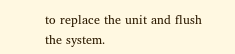to replace the unit and flush the system.